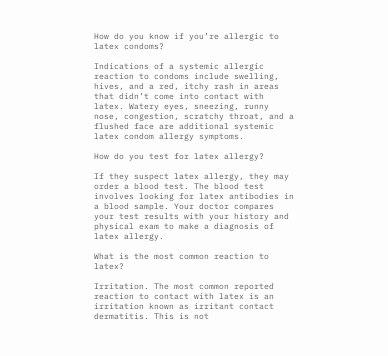How do you know if you’re allergic to latex condoms?

Indications of a systemic allergic reaction to condoms include swelling, hives, and a red, itchy rash in areas that didn’t come into contact with latex. Watery eyes, sneezing, runny nose, congestion, scratchy throat, and a flushed face are additional systemic latex condom allergy symptoms.

How do you test for latex allergy?

If they suspect latex allergy, they may order a blood test. The blood test involves looking for latex antibodies in a blood sample. Your doctor compares your test results with your history and physical exam to make a diagnosis of latex allergy.

What is the most common reaction to latex?

Irritation. The most common reported reaction to contact with latex is an irritation known as irritant contact dermatitis. This is not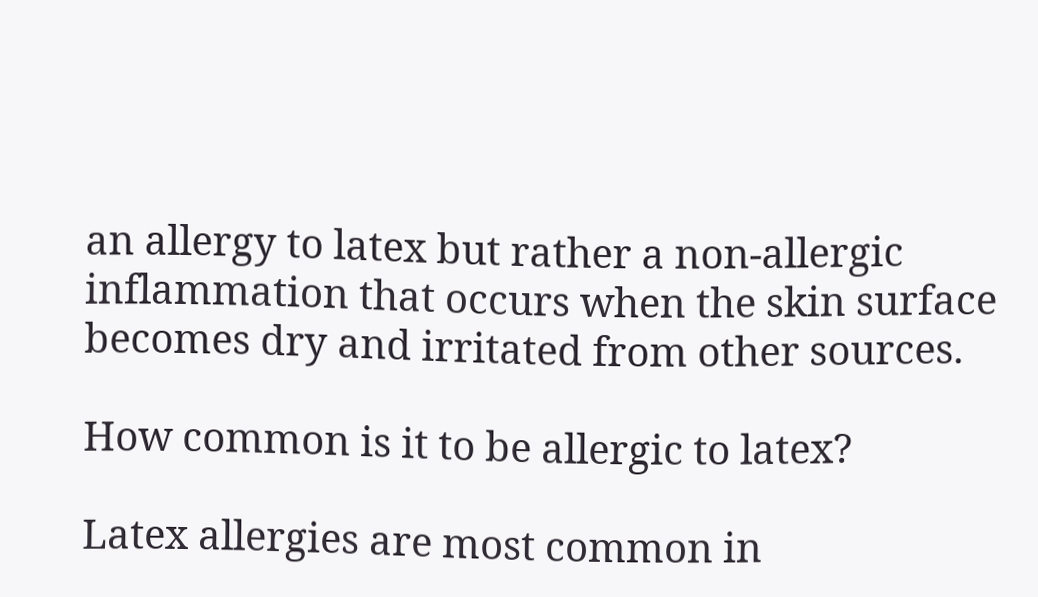an allergy to latex but rather a non-allergic inflammation that occurs when the skin surface becomes dry and irritated from other sources.

How common is it to be allergic to latex?

Latex allergies are most common in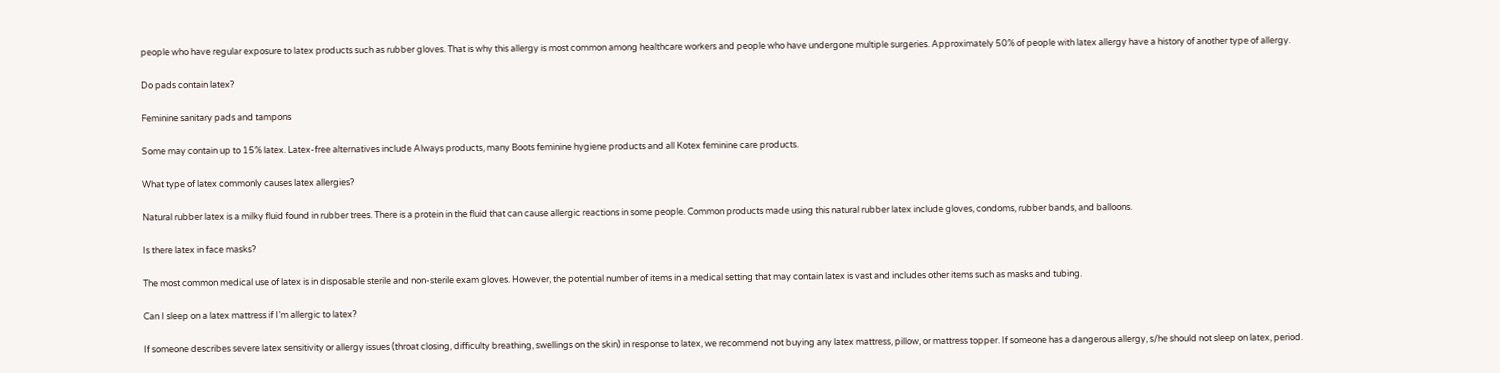people who have regular exposure to latex products such as rubber gloves. That is why this allergy is most common among healthcare workers and people who have undergone multiple surgeries. Approximately 50% of people with latex allergy have a history of another type of allergy.

Do pads contain latex?

Feminine sanitary pads and tampons

Some may contain up to 15% latex. Latex-free alternatives include Always products, many Boots feminine hygiene products and all Kotex feminine care products.

What type of latex commonly causes latex allergies?

Natural rubber latex is a milky fluid found in rubber trees. There is a protein in the fluid that can cause allergic reactions in some people. Common products made using this natural rubber latex include gloves, condoms, rubber bands, and balloons.

Is there latex in face masks?

The most common medical use of latex is in disposable sterile and non-sterile exam gloves. However, the potential number of items in a medical setting that may contain latex is vast and includes other items such as masks and tubing.

Can I sleep on a latex mattress if I’m allergic to latex?

If someone describes severe latex sensitivity or allergy issues (throat closing, difficulty breathing, swellings on the skin) in response to latex, we recommend not buying any latex mattress, pillow, or mattress topper. If someone has a dangerous allergy, s/he should not sleep on latex, period.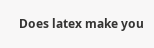Does latex make you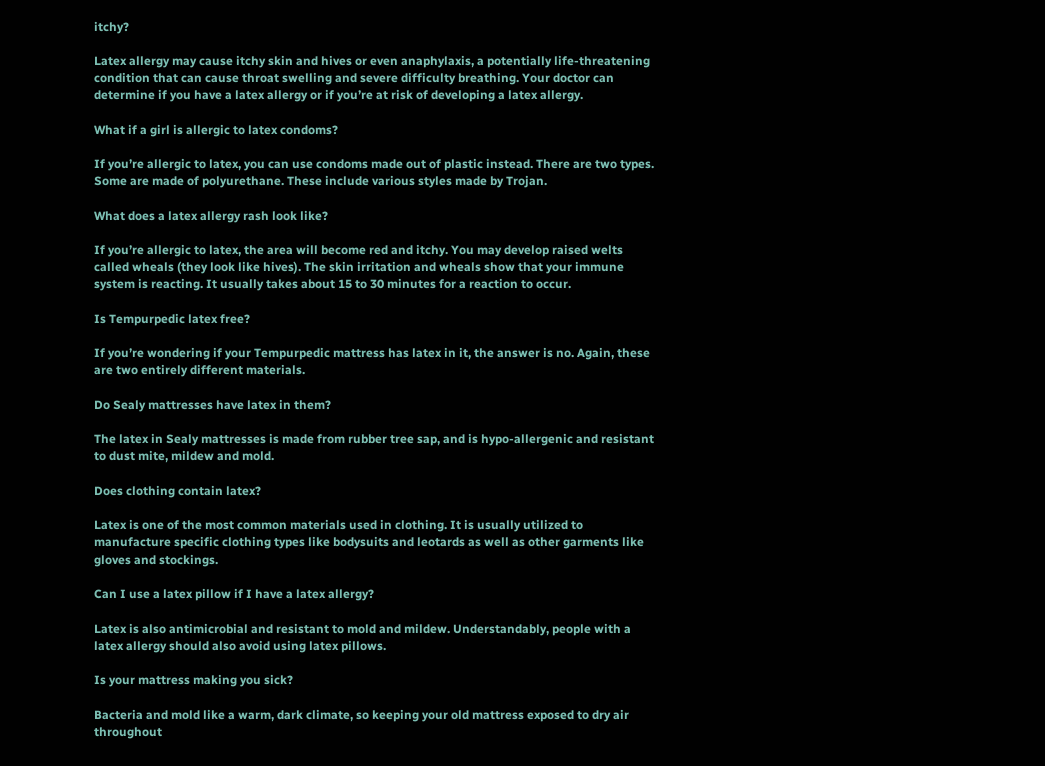itchy?

Latex allergy may cause itchy skin and hives or even anaphylaxis, a potentially life-threatening condition that can cause throat swelling and severe difficulty breathing. Your doctor can determine if you have a latex allergy or if you’re at risk of developing a latex allergy.

What if a girl is allergic to latex condoms?

If you’re allergic to latex, you can use condoms made out of plastic instead. There are two types. Some are made of polyurethane. These include various styles made by Trojan.

What does a latex allergy rash look like?

If you’re allergic to latex, the area will become red and itchy. You may develop raised welts called wheals (they look like hives). The skin irritation and wheals show that your immune system is reacting. It usually takes about 15 to 30 minutes for a reaction to occur.

Is Tempurpedic latex free?

If you’re wondering if your Tempurpedic mattress has latex in it, the answer is no. Again, these are two entirely different materials.

Do Sealy mattresses have latex in them?

The latex in Sealy mattresses is made from rubber tree sap, and is hypo-allergenic and resistant to dust mite, mildew and mold.

Does clothing contain latex?

Latex is one of the most common materials used in clothing. It is usually utilized to manufacture specific clothing types like bodysuits and leotards as well as other garments like gloves and stockings.

Can I use a latex pillow if I have a latex allergy?

Latex is also antimicrobial and resistant to mold and mildew. Understandably, people with a latex allergy should also avoid using latex pillows.

Is your mattress making you sick?

Bacteria and mold like a warm, dark climate, so keeping your old mattress exposed to dry air throughout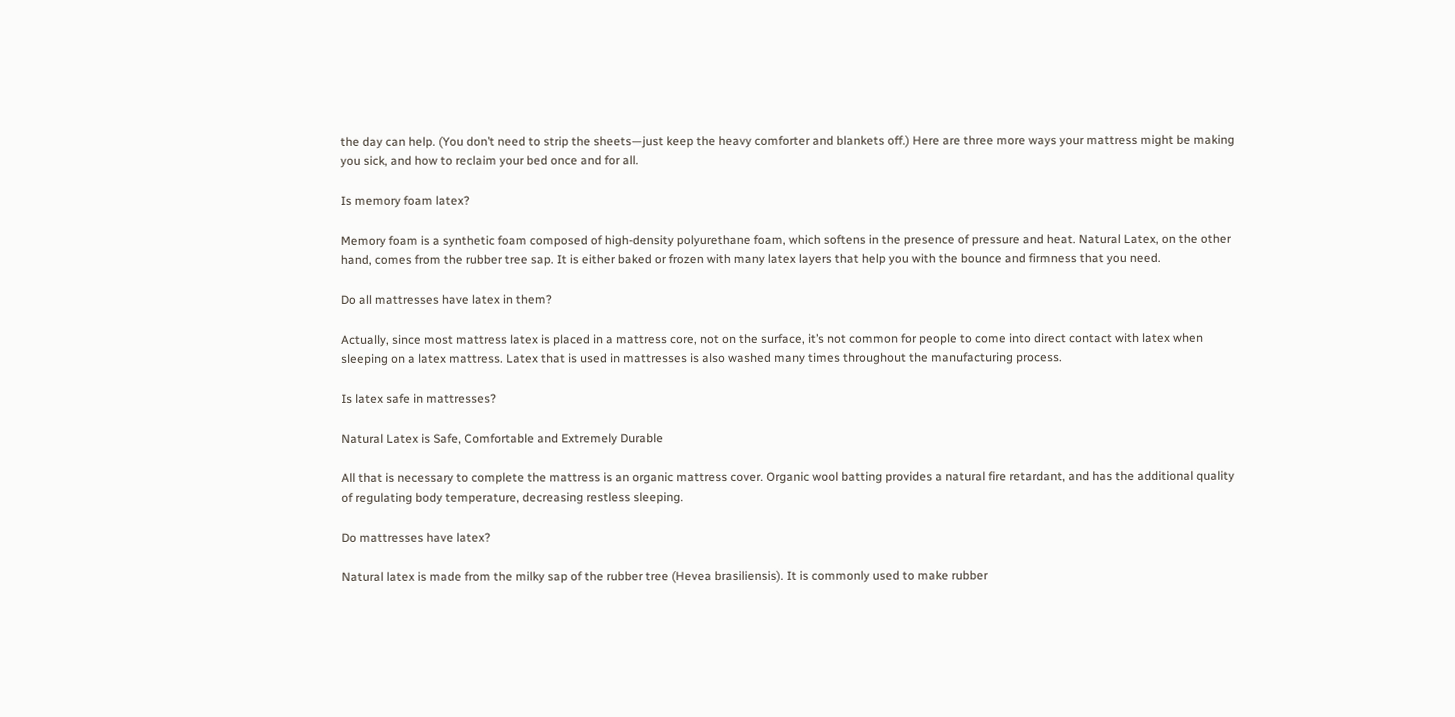the day can help. (You don’t need to strip the sheets—just keep the heavy comforter and blankets off.) Here are three more ways your mattress might be making you sick, and how to reclaim your bed once and for all.

Is memory foam latex?

Memory foam is a synthetic foam composed of high-density polyurethane foam, which softens in the presence of pressure and heat. Natural Latex, on the other hand, comes from the rubber tree sap. It is either baked or frozen with many latex layers that help you with the bounce and firmness that you need.

Do all mattresses have latex in them?

Actually, since most mattress latex is placed in a mattress core, not on the surface, it’s not common for people to come into direct contact with latex when sleeping on a latex mattress. Latex that is used in mattresses is also washed many times throughout the manufacturing process.

Is latex safe in mattresses?

Natural Latex is Safe, Comfortable and Extremely Durable

All that is necessary to complete the mattress is an organic mattress cover. Organic wool batting provides a natural fire retardant, and has the additional quality of regulating body temperature, decreasing restless sleeping.

Do mattresses have latex?

Natural latex is made from the milky sap of the rubber tree (Hevea brasiliensis). It is commonly used to make rubber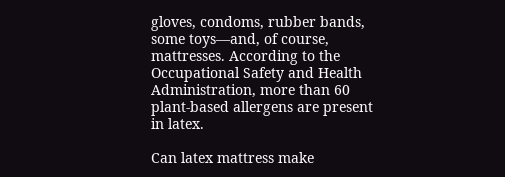gloves, condoms, rubber bands, some toys—and, of course, mattresses. According to the Occupational Safety and Health Administration, more than 60 plant-based allergens are present in latex.

Can latex mattress make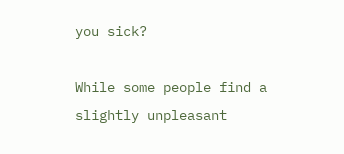you sick?

While some people find a slightly unpleasant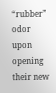“rubber” odor upon opening their new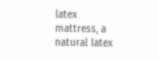latex mattress, a natural latex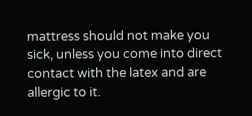mattress should not make you sick, unless you come into direct contact with the latex and are allergic to it.